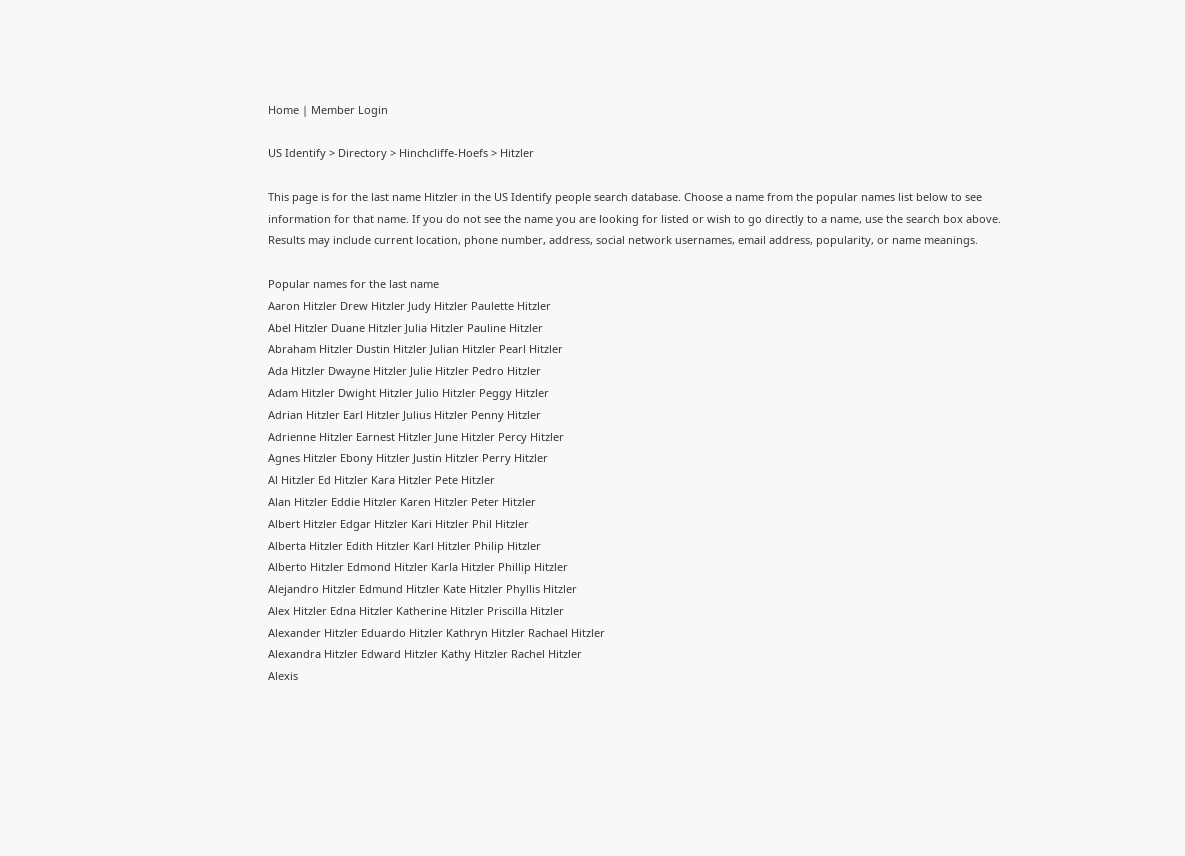Home | Member Login

US Identify > Directory > Hinchcliffe-Hoefs > Hitzler

This page is for the last name Hitzler in the US Identify people search database. Choose a name from the popular names list below to see information for that name. If you do not see the name you are looking for listed or wish to go directly to a name, use the search box above. Results may include current location, phone number, address, social network usernames, email address, popularity, or name meanings.

Popular names for the last name
Aaron Hitzler Drew Hitzler Judy Hitzler Paulette Hitzler
Abel Hitzler Duane Hitzler Julia Hitzler Pauline Hitzler
Abraham Hitzler Dustin Hitzler Julian Hitzler Pearl Hitzler
Ada Hitzler Dwayne Hitzler Julie Hitzler Pedro Hitzler
Adam Hitzler Dwight Hitzler Julio Hitzler Peggy Hitzler
Adrian Hitzler Earl Hitzler Julius Hitzler Penny Hitzler
Adrienne Hitzler Earnest Hitzler June Hitzler Percy Hitzler
Agnes Hitzler Ebony Hitzler Justin Hitzler Perry Hitzler
Al Hitzler Ed Hitzler Kara Hitzler Pete Hitzler
Alan Hitzler Eddie Hitzler Karen Hitzler Peter Hitzler
Albert Hitzler Edgar Hitzler Kari Hitzler Phil Hitzler
Alberta Hitzler Edith Hitzler Karl Hitzler Philip Hitzler
Alberto Hitzler Edmond Hitzler Karla Hitzler Phillip Hitzler
Alejandro Hitzler Edmund Hitzler Kate Hitzler Phyllis Hitzler
Alex Hitzler Edna Hitzler Katherine Hitzler Priscilla Hitzler
Alexander Hitzler Eduardo Hitzler Kathryn Hitzler Rachael Hitzler
Alexandra Hitzler Edward Hitzler Kathy Hitzler Rachel Hitzler
Alexis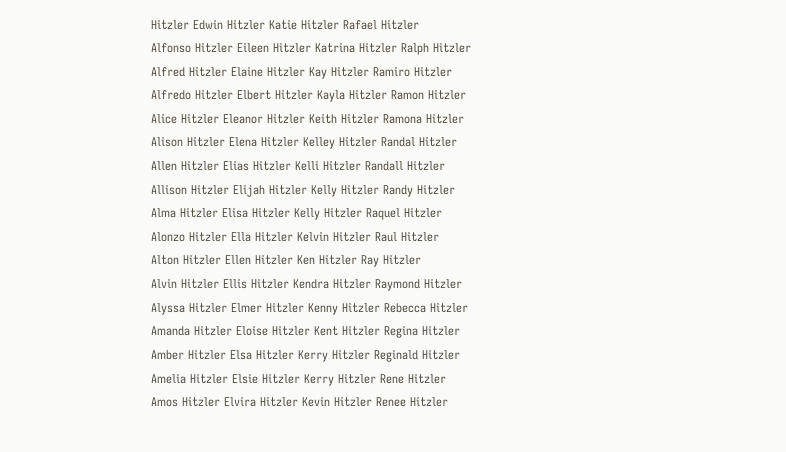Hitzler Edwin Hitzler Katie Hitzler Rafael Hitzler
Alfonso Hitzler Eileen Hitzler Katrina Hitzler Ralph Hitzler
Alfred Hitzler Elaine Hitzler Kay Hitzler Ramiro Hitzler
Alfredo Hitzler Elbert Hitzler Kayla Hitzler Ramon Hitzler
Alice Hitzler Eleanor Hitzler Keith Hitzler Ramona Hitzler
Alison Hitzler Elena Hitzler Kelley Hitzler Randal Hitzler
Allen Hitzler Elias Hitzler Kelli Hitzler Randall Hitzler
Allison Hitzler Elijah Hitzler Kelly Hitzler Randy Hitzler
Alma Hitzler Elisa Hitzler Kelly Hitzler Raquel Hitzler
Alonzo Hitzler Ella Hitzler Kelvin Hitzler Raul Hitzler
Alton Hitzler Ellen Hitzler Ken Hitzler Ray Hitzler
Alvin Hitzler Ellis Hitzler Kendra Hitzler Raymond Hitzler
Alyssa Hitzler Elmer Hitzler Kenny Hitzler Rebecca Hitzler
Amanda Hitzler Eloise Hitzler Kent Hitzler Regina Hitzler
Amber Hitzler Elsa Hitzler Kerry Hitzler Reginald Hitzler
Amelia Hitzler Elsie Hitzler Kerry Hitzler Rene Hitzler
Amos Hitzler Elvira Hitzler Kevin Hitzler Renee Hitzler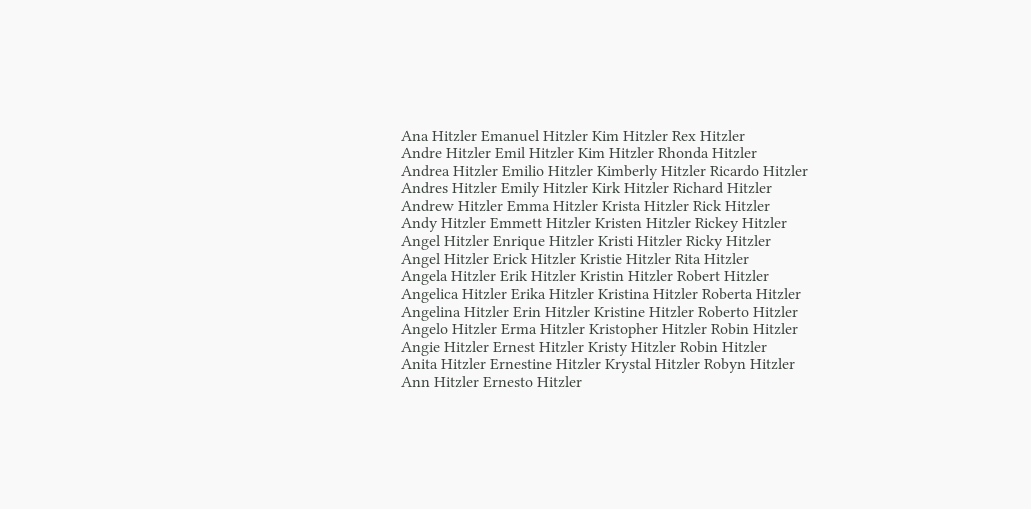Ana Hitzler Emanuel Hitzler Kim Hitzler Rex Hitzler
Andre Hitzler Emil Hitzler Kim Hitzler Rhonda Hitzler
Andrea Hitzler Emilio Hitzler Kimberly Hitzler Ricardo Hitzler
Andres Hitzler Emily Hitzler Kirk Hitzler Richard Hitzler
Andrew Hitzler Emma Hitzler Krista Hitzler Rick Hitzler
Andy Hitzler Emmett Hitzler Kristen Hitzler Rickey Hitzler
Angel Hitzler Enrique Hitzler Kristi Hitzler Ricky Hitzler
Angel Hitzler Erick Hitzler Kristie Hitzler Rita Hitzler
Angela Hitzler Erik Hitzler Kristin Hitzler Robert Hitzler
Angelica Hitzler Erika Hitzler Kristina Hitzler Roberta Hitzler
Angelina Hitzler Erin Hitzler Kristine Hitzler Roberto Hitzler
Angelo Hitzler Erma Hitzler Kristopher Hitzler Robin Hitzler
Angie Hitzler Ernest Hitzler Kristy Hitzler Robin Hitzler
Anita Hitzler Ernestine Hitzler Krystal Hitzler Robyn Hitzler
Ann Hitzler Ernesto Hitzler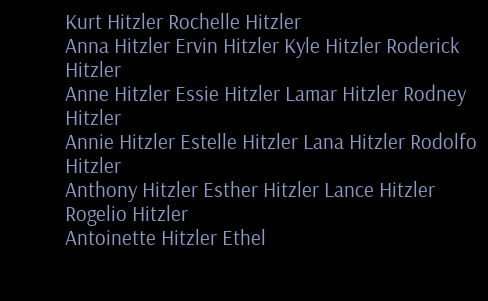Kurt Hitzler Rochelle Hitzler
Anna Hitzler Ervin Hitzler Kyle Hitzler Roderick Hitzler
Anne Hitzler Essie Hitzler Lamar Hitzler Rodney Hitzler
Annie Hitzler Estelle Hitzler Lana Hitzler Rodolfo Hitzler
Anthony Hitzler Esther Hitzler Lance Hitzler Rogelio Hitzler
Antoinette Hitzler Ethel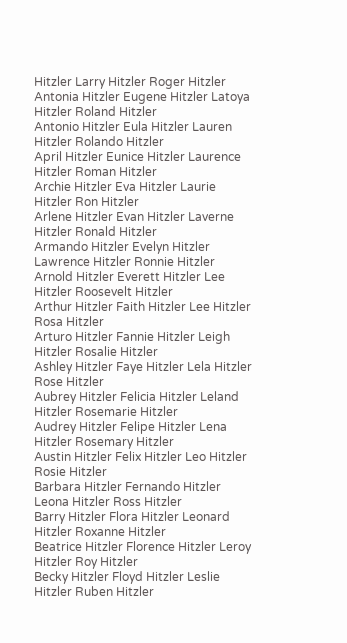Hitzler Larry Hitzler Roger Hitzler
Antonia Hitzler Eugene Hitzler Latoya Hitzler Roland Hitzler
Antonio Hitzler Eula Hitzler Lauren Hitzler Rolando Hitzler
April Hitzler Eunice Hitzler Laurence Hitzler Roman Hitzler
Archie Hitzler Eva Hitzler Laurie Hitzler Ron Hitzler
Arlene Hitzler Evan Hitzler Laverne Hitzler Ronald Hitzler
Armando Hitzler Evelyn Hitzler Lawrence Hitzler Ronnie Hitzler
Arnold Hitzler Everett Hitzler Lee Hitzler Roosevelt Hitzler
Arthur Hitzler Faith Hitzler Lee Hitzler Rosa Hitzler
Arturo Hitzler Fannie Hitzler Leigh Hitzler Rosalie Hitzler
Ashley Hitzler Faye Hitzler Lela Hitzler Rose Hitzler
Aubrey Hitzler Felicia Hitzler Leland Hitzler Rosemarie Hitzler
Audrey Hitzler Felipe Hitzler Lena Hitzler Rosemary Hitzler
Austin Hitzler Felix Hitzler Leo Hitzler Rosie Hitzler
Barbara Hitzler Fernando Hitzler Leona Hitzler Ross Hitzler
Barry Hitzler Flora Hitzler Leonard Hitzler Roxanne Hitzler
Beatrice Hitzler Florence Hitzler Leroy Hitzler Roy Hitzler
Becky Hitzler Floyd Hitzler Leslie Hitzler Ruben Hitzler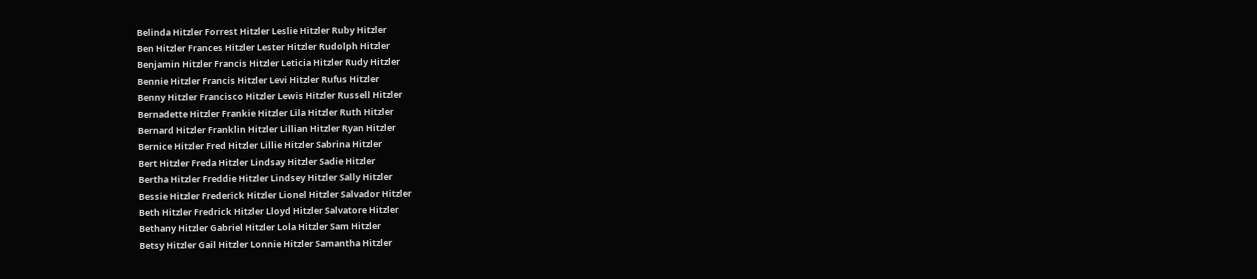Belinda Hitzler Forrest Hitzler Leslie Hitzler Ruby Hitzler
Ben Hitzler Frances Hitzler Lester Hitzler Rudolph Hitzler
Benjamin Hitzler Francis Hitzler Leticia Hitzler Rudy Hitzler
Bennie Hitzler Francis Hitzler Levi Hitzler Rufus Hitzler
Benny Hitzler Francisco Hitzler Lewis Hitzler Russell Hitzler
Bernadette Hitzler Frankie Hitzler Lila Hitzler Ruth Hitzler
Bernard Hitzler Franklin Hitzler Lillian Hitzler Ryan Hitzler
Bernice Hitzler Fred Hitzler Lillie Hitzler Sabrina Hitzler
Bert Hitzler Freda Hitzler Lindsay Hitzler Sadie Hitzler
Bertha Hitzler Freddie Hitzler Lindsey Hitzler Sally Hitzler
Bessie Hitzler Frederick Hitzler Lionel Hitzler Salvador Hitzler
Beth Hitzler Fredrick Hitzler Lloyd Hitzler Salvatore Hitzler
Bethany Hitzler Gabriel Hitzler Lola Hitzler Sam Hitzler
Betsy Hitzler Gail Hitzler Lonnie Hitzler Samantha Hitzler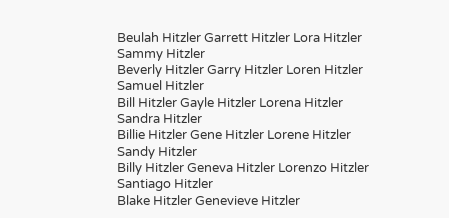Beulah Hitzler Garrett Hitzler Lora Hitzler Sammy Hitzler
Beverly Hitzler Garry Hitzler Loren Hitzler Samuel Hitzler
Bill Hitzler Gayle Hitzler Lorena Hitzler Sandra Hitzler
Billie Hitzler Gene Hitzler Lorene Hitzler Sandy Hitzler
Billy Hitzler Geneva Hitzler Lorenzo Hitzler Santiago Hitzler
Blake Hitzler Genevieve Hitzler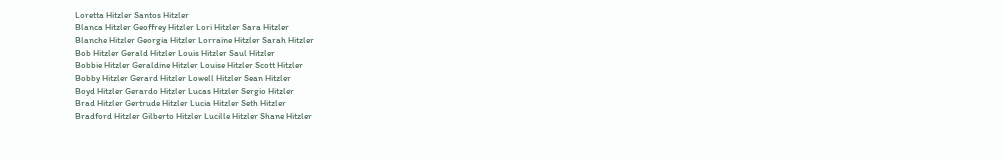Loretta Hitzler Santos Hitzler
Blanca Hitzler Geoffrey Hitzler Lori Hitzler Sara Hitzler
Blanche Hitzler Georgia Hitzler Lorraine Hitzler Sarah Hitzler
Bob Hitzler Gerald Hitzler Louis Hitzler Saul Hitzler
Bobbie Hitzler Geraldine Hitzler Louise Hitzler Scott Hitzler
Bobby Hitzler Gerard Hitzler Lowell Hitzler Sean Hitzler
Boyd Hitzler Gerardo Hitzler Lucas Hitzler Sergio Hitzler
Brad Hitzler Gertrude Hitzler Lucia Hitzler Seth Hitzler
Bradford Hitzler Gilberto Hitzler Lucille Hitzler Shane Hitzler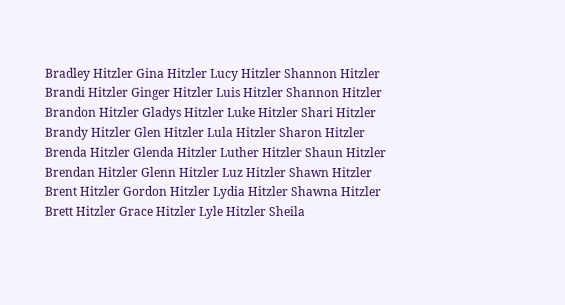Bradley Hitzler Gina Hitzler Lucy Hitzler Shannon Hitzler
Brandi Hitzler Ginger Hitzler Luis Hitzler Shannon Hitzler
Brandon Hitzler Gladys Hitzler Luke Hitzler Shari Hitzler
Brandy Hitzler Glen Hitzler Lula Hitzler Sharon Hitzler
Brenda Hitzler Glenda Hitzler Luther Hitzler Shaun Hitzler
Brendan Hitzler Glenn Hitzler Luz Hitzler Shawn Hitzler
Brent Hitzler Gordon Hitzler Lydia Hitzler Shawna Hitzler
Brett Hitzler Grace Hitzler Lyle Hitzler Sheila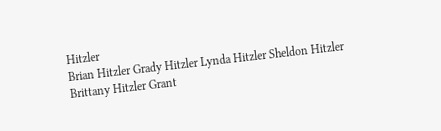Hitzler
Brian Hitzler Grady Hitzler Lynda Hitzler Sheldon Hitzler
Brittany Hitzler Grant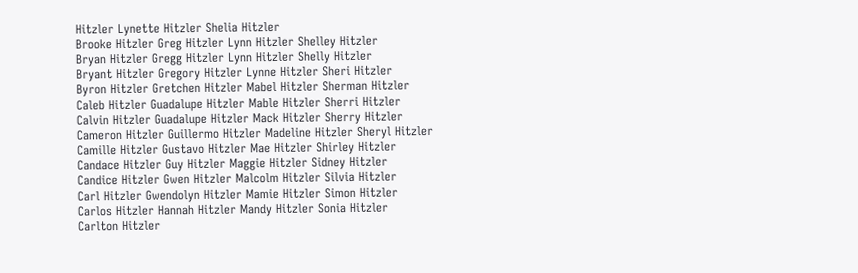Hitzler Lynette Hitzler Shelia Hitzler
Brooke Hitzler Greg Hitzler Lynn Hitzler Shelley Hitzler
Bryan Hitzler Gregg Hitzler Lynn Hitzler Shelly Hitzler
Bryant Hitzler Gregory Hitzler Lynne Hitzler Sheri Hitzler
Byron Hitzler Gretchen Hitzler Mabel Hitzler Sherman Hitzler
Caleb Hitzler Guadalupe Hitzler Mable Hitzler Sherri Hitzler
Calvin Hitzler Guadalupe Hitzler Mack Hitzler Sherry Hitzler
Cameron Hitzler Guillermo Hitzler Madeline Hitzler Sheryl Hitzler
Camille Hitzler Gustavo Hitzler Mae Hitzler Shirley Hitzler
Candace Hitzler Guy Hitzler Maggie Hitzler Sidney Hitzler
Candice Hitzler Gwen Hitzler Malcolm Hitzler Silvia Hitzler
Carl Hitzler Gwendolyn Hitzler Mamie Hitzler Simon Hitzler
Carlos Hitzler Hannah Hitzler Mandy Hitzler Sonia Hitzler
Carlton Hitzler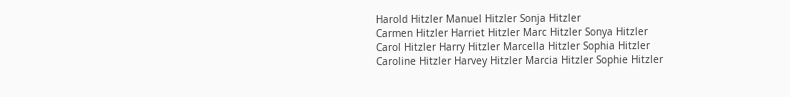Harold Hitzler Manuel Hitzler Sonja Hitzler
Carmen Hitzler Harriet Hitzler Marc Hitzler Sonya Hitzler
Carol Hitzler Harry Hitzler Marcella Hitzler Sophia Hitzler
Caroline Hitzler Harvey Hitzler Marcia Hitzler Sophie Hitzler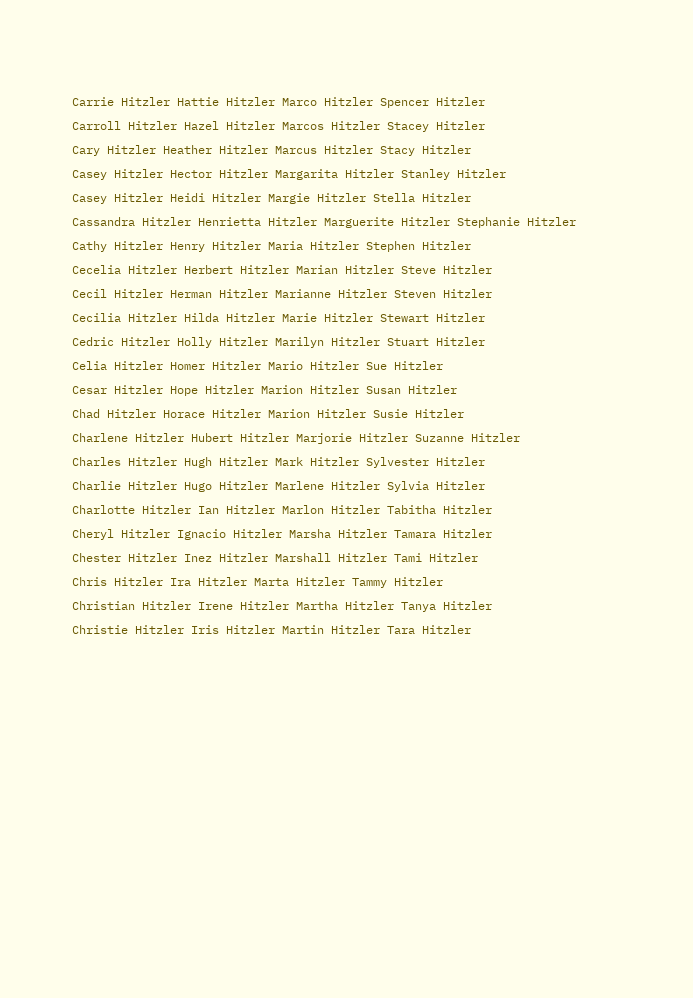Carrie Hitzler Hattie Hitzler Marco Hitzler Spencer Hitzler
Carroll Hitzler Hazel Hitzler Marcos Hitzler Stacey Hitzler
Cary Hitzler Heather Hitzler Marcus Hitzler Stacy Hitzler
Casey Hitzler Hector Hitzler Margarita Hitzler Stanley Hitzler
Casey Hitzler Heidi Hitzler Margie Hitzler Stella Hitzler
Cassandra Hitzler Henrietta Hitzler Marguerite Hitzler Stephanie Hitzler
Cathy Hitzler Henry Hitzler Maria Hitzler Stephen Hitzler
Cecelia Hitzler Herbert Hitzler Marian Hitzler Steve Hitzler
Cecil Hitzler Herman Hitzler Marianne Hitzler Steven Hitzler
Cecilia Hitzler Hilda Hitzler Marie Hitzler Stewart Hitzler
Cedric Hitzler Holly Hitzler Marilyn Hitzler Stuart Hitzler
Celia Hitzler Homer Hitzler Mario Hitzler Sue Hitzler
Cesar Hitzler Hope Hitzler Marion Hitzler Susan Hitzler
Chad Hitzler Horace Hitzler Marion Hitzler Susie Hitzler
Charlene Hitzler Hubert Hitzler Marjorie Hitzler Suzanne Hitzler
Charles Hitzler Hugh Hitzler Mark Hitzler Sylvester Hitzler
Charlie Hitzler Hugo Hitzler Marlene Hitzler Sylvia Hitzler
Charlotte Hitzler Ian Hitzler Marlon Hitzler Tabitha Hitzler
Cheryl Hitzler Ignacio Hitzler Marsha Hitzler Tamara Hitzler
Chester Hitzler Inez Hitzler Marshall Hitzler Tami Hitzler
Chris Hitzler Ira Hitzler Marta Hitzler Tammy Hitzler
Christian Hitzler Irene Hitzler Martha Hitzler Tanya Hitzler
Christie Hitzler Iris Hitzler Martin Hitzler Tara Hitzler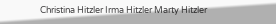Christina Hitzler Irma Hitzler Marty Hitzler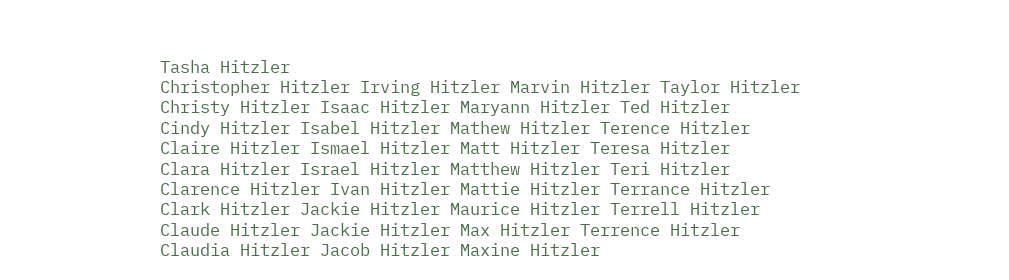Tasha Hitzler
Christopher Hitzler Irving Hitzler Marvin Hitzler Taylor Hitzler
Christy Hitzler Isaac Hitzler Maryann Hitzler Ted Hitzler
Cindy Hitzler Isabel Hitzler Mathew Hitzler Terence Hitzler
Claire Hitzler Ismael Hitzler Matt Hitzler Teresa Hitzler
Clara Hitzler Israel Hitzler Matthew Hitzler Teri Hitzler
Clarence Hitzler Ivan Hitzler Mattie Hitzler Terrance Hitzler
Clark Hitzler Jackie Hitzler Maurice Hitzler Terrell Hitzler
Claude Hitzler Jackie Hitzler Max Hitzler Terrence Hitzler
Claudia Hitzler Jacob Hitzler Maxine Hitzler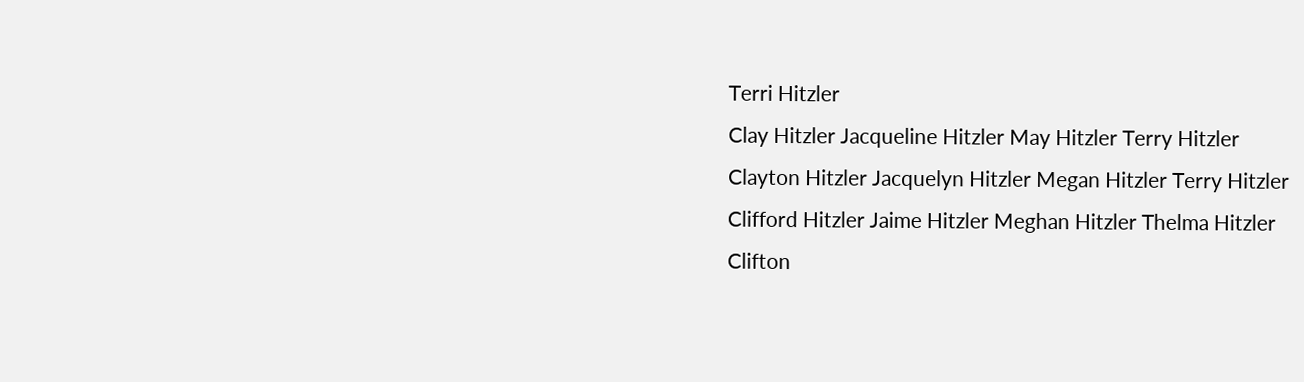Terri Hitzler
Clay Hitzler Jacqueline Hitzler May Hitzler Terry Hitzler
Clayton Hitzler Jacquelyn Hitzler Megan Hitzler Terry Hitzler
Clifford Hitzler Jaime Hitzler Meghan Hitzler Thelma Hitzler
Clifton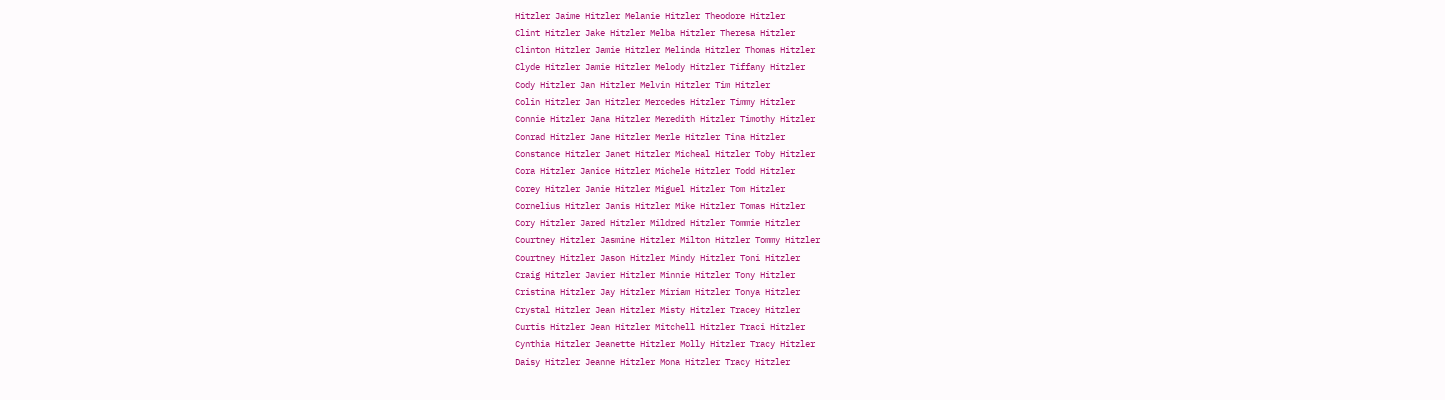Hitzler Jaime Hitzler Melanie Hitzler Theodore Hitzler
Clint Hitzler Jake Hitzler Melba Hitzler Theresa Hitzler
Clinton Hitzler Jamie Hitzler Melinda Hitzler Thomas Hitzler
Clyde Hitzler Jamie Hitzler Melody Hitzler Tiffany Hitzler
Cody Hitzler Jan Hitzler Melvin Hitzler Tim Hitzler
Colin Hitzler Jan Hitzler Mercedes Hitzler Timmy Hitzler
Connie Hitzler Jana Hitzler Meredith Hitzler Timothy Hitzler
Conrad Hitzler Jane Hitzler Merle Hitzler Tina Hitzler
Constance Hitzler Janet Hitzler Micheal Hitzler Toby Hitzler
Cora Hitzler Janice Hitzler Michele Hitzler Todd Hitzler
Corey Hitzler Janie Hitzler Miguel Hitzler Tom Hitzler
Cornelius Hitzler Janis Hitzler Mike Hitzler Tomas Hitzler
Cory Hitzler Jared Hitzler Mildred Hitzler Tommie Hitzler
Courtney Hitzler Jasmine Hitzler Milton Hitzler Tommy Hitzler
Courtney Hitzler Jason Hitzler Mindy Hitzler Toni Hitzler
Craig Hitzler Javier Hitzler Minnie Hitzler Tony Hitzler
Cristina Hitzler Jay Hitzler Miriam Hitzler Tonya Hitzler
Crystal Hitzler Jean Hitzler Misty Hitzler Tracey Hitzler
Curtis Hitzler Jean Hitzler Mitchell Hitzler Traci Hitzler
Cynthia Hitzler Jeanette Hitzler Molly Hitzler Tracy Hitzler
Daisy Hitzler Jeanne Hitzler Mona Hitzler Tracy Hitzler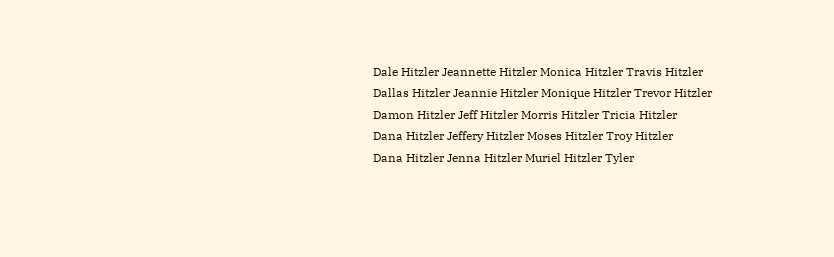Dale Hitzler Jeannette Hitzler Monica Hitzler Travis Hitzler
Dallas Hitzler Jeannie Hitzler Monique Hitzler Trevor Hitzler
Damon Hitzler Jeff Hitzler Morris Hitzler Tricia Hitzler
Dana Hitzler Jeffery Hitzler Moses Hitzler Troy Hitzler
Dana Hitzler Jenna Hitzler Muriel Hitzler Tyler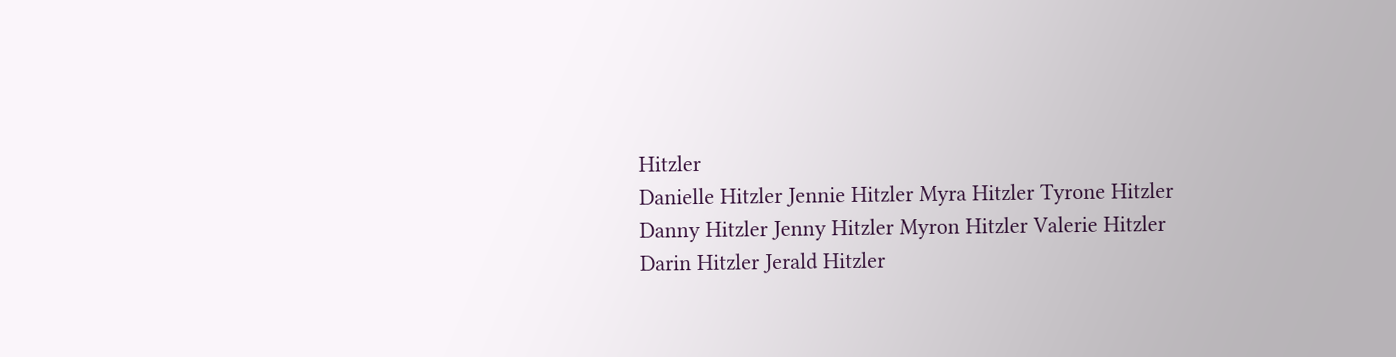Hitzler
Danielle Hitzler Jennie Hitzler Myra Hitzler Tyrone Hitzler
Danny Hitzler Jenny Hitzler Myron Hitzler Valerie Hitzler
Darin Hitzler Jerald Hitzler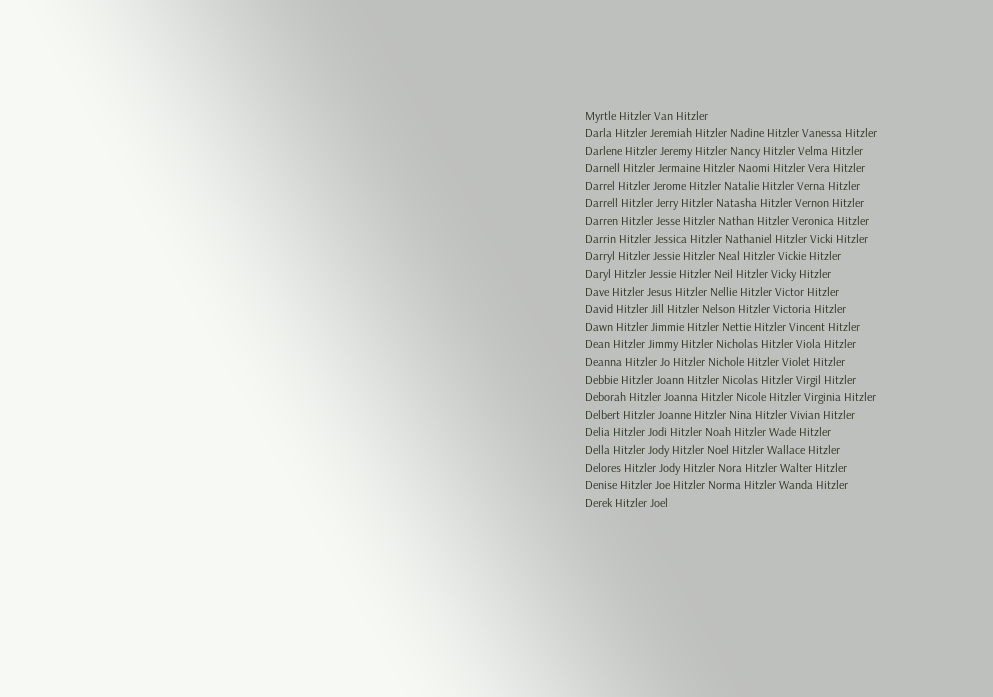Myrtle Hitzler Van Hitzler
Darla Hitzler Jeremiah Hitzler Nadine Hitzler Vanessa Hitzler
Darlene Hitzler Jeremy Hitzler Nancy Hitzler Velma Hitzler
Darnell Hitzler Jermaine Hitzler Naomi Hitzler Vera Hitzler
Darrel Hitzler Jerome Hitzler Natalie Hitzler Verna Hitzler
Darrell Hitzler Jerry Hitzler Natasha Hitzler Vernon Hitzler
Darren Hitzler Jesse Hitzler Nathan Hitzler Veronica Hitzler
Darrin Hitzler Jessica Hitzler Nathaniel Hitzler Vicki Hitzler
Darryl Hitzler Jessie Hitzler Neal Hitzler Vickie Hitzler
Daryl Hitzler Jessie Hitzler Neil Hitzler Vicky Hitzler
Dave Hitzler Jesus Hitzler Nellie Hitzler Victor Hitzler
David Hitzler Jill Hitzler Nelson Hitzler Victoria Hitzler
Dawn Hitzler Jimmie Hitzler Nettie Hitzler Vincent Hitzler
Dean Hitzler Jimmy Hitzler Nicholas Hitzler Viola Hitzler
Deanna Hitzler Jo Hitzler Nichole Hitzler Violet Hitzler
Debbie Hitzler Joann Hitzler Nicolas Hitzler Virgil Hitzler
Deborah Hitzler Joanna Hitzler Nicole Hitzler Virginia Hitzler
Delbert Hitzler Joanne Hitzler Nina Hitzler Vivian Hitzler
Delia Hitzler Jodi Hitzler Noah Hitzler Wade Hitzler
Della Hitzler Jody Hitzler Noel Hitzler Wallace Hitzler
Delores Hitzler Jody Hitzler Nora Hitzler Walter Hitzler
Denise Hitzler Joe Hitzler Norma Hitzler Wanda Hitzler
Derek Hitzler Joel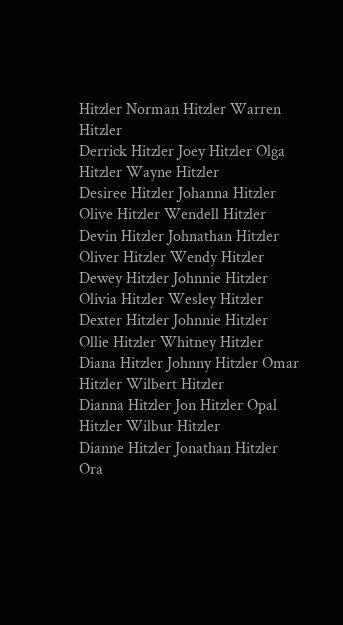Hitzler Norman Hitzler Warren Hitzler
Derrick Hitzler Joey Hitzler Olga Hitzler Wayne Hitzler
Desiree Hitzler Johanna Hitzler Olive Hitzler Wendell Hitzler
Devin Hitzler Johnathan Hitzler Oliver Hitzler Wendy Hitzler
Dewey Hitzler Johnnie Hitzler Olivia Hitzler Wesley Hitzler
Dexter Hitzler Johnnie Hitzler Ollie Hitzler Whitney Hitzler
Diana Hitzler Johnny Hitzler Omar Hitzler Wilbert Hitzler
Dianna Hitzler Jon Hitzler Opal Hitzler Wilbur Hitzler
Dianne Hitzler Jonathan Hitzler Ora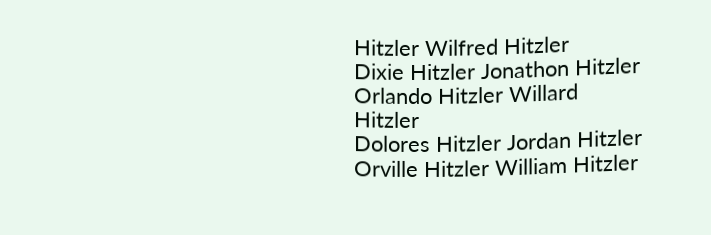Hitzler Wilfred Hitzler
Dixie Hitzler Jonathon Hitzler Orlando Hitzler Willard Hitzler
Dolores Hitzler Jordan Hitzler Orville Hitzler William Hitzler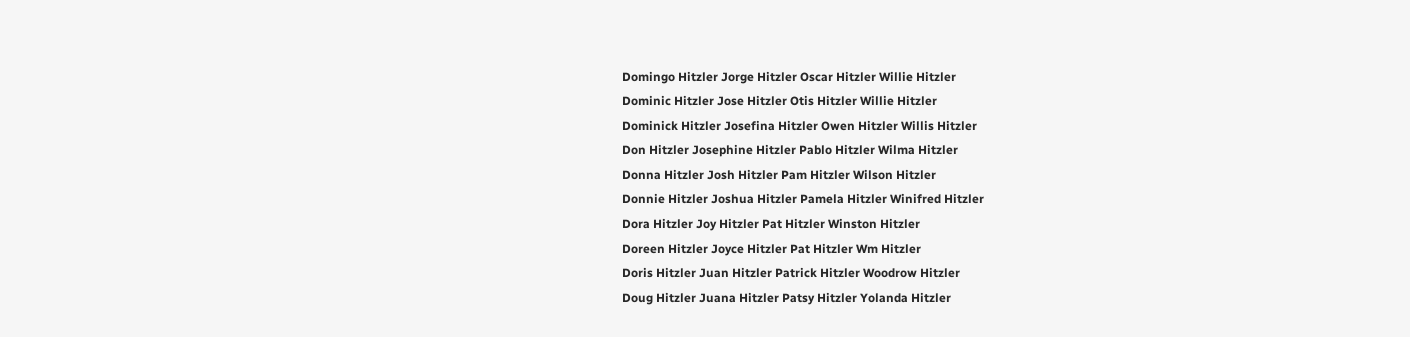Domingo Hitzler Jorge Hitzler Oscar Hitzler Willie Hitzler
Dominic Hitzler Jose Hitzler Otis Hitzler Willie Hitzler
Dominick Hitzler Josefina Hitzler Owen Hitzler Willis Hitzler
Don Hitzler Josephine Hitzler Pablo Hitzler Wilma Hitzler
Donna Hitzler Josh Hitzler Pam Hitzler Wilson Hitzler
Donnie Hitzler Joshua Hitzler Pamela Hitzler Winifred Hitzler
Dora Hitzler Joy Hitzler Pat Hitzler Winston Hitzler
Doreen Hitzler Joyce Hitzler Pat Hitzler Wm Hitzler
Doris Hitzler Juan Hitzler Patrick Hitzler Woodrow Hitzler
Doug Hitzler Juana Hitzler Patsy Hitzler Yolanda Hitzler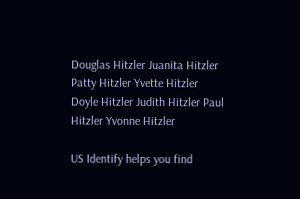Douglas Hitzler Juanita Hitzler Patty Hitzler Yvette Hitzler
Doyle Hitzler Judith Hitzler Paul Hitzler Yvonne Hitzler

US Identify helps you find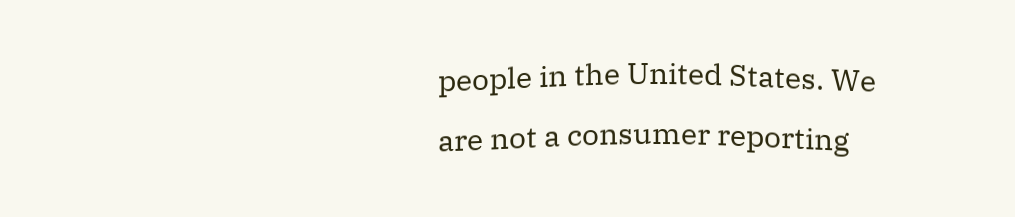people in the United States. We are not a consumer reporting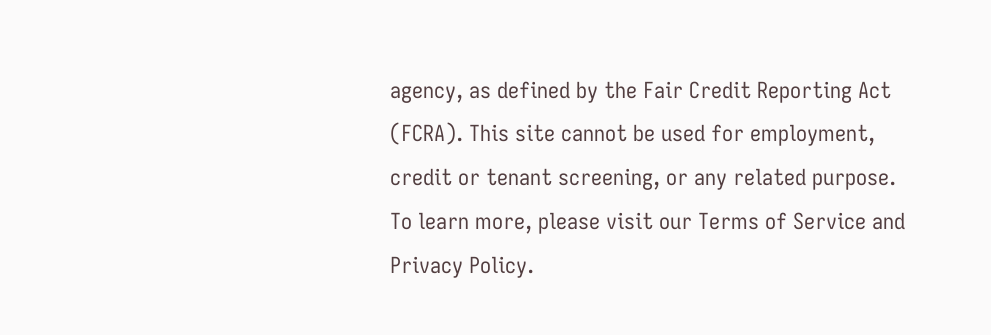agency, as defined by the Fair Credit Reporting Act (FCRA). This site cannot be used for employment, credit or tenant screening, or any related purpose. To learn more, please visit our Terms of Service and Privacy Policy.